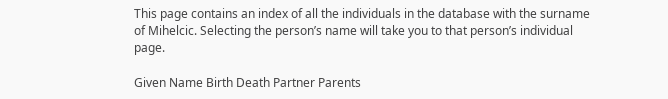This page contains an index of all the individuals in the database with the surname of Mihelcic. Selecting the person’s name will take you to that person’s individual page.

Given Name Birth Death Partner Parents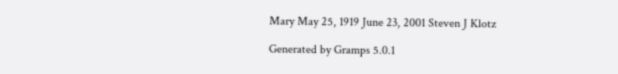Mary May 25, 1919 June 23, 2001 Steven J Klotz

Generated by Gramps 5.0.1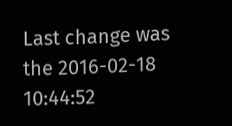Last change was the 2016-02-18 10:44:52